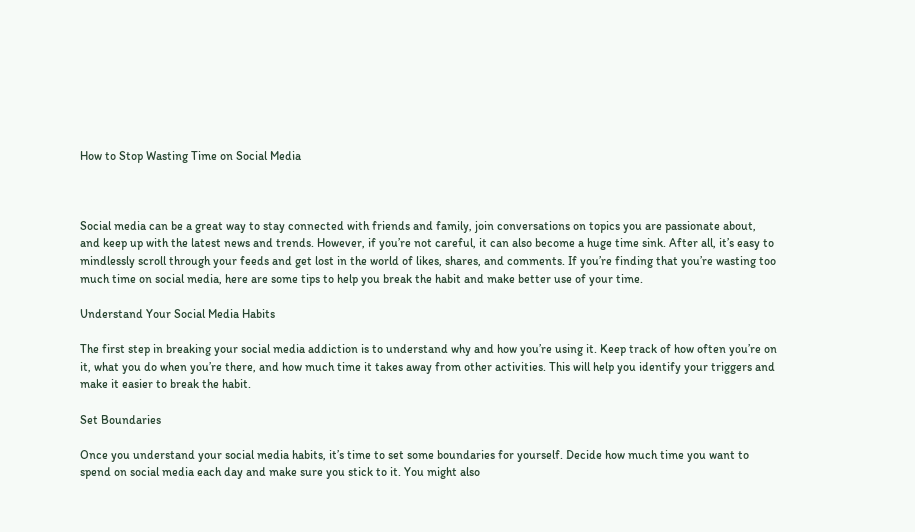How to Stop Wasting Time on Social Media



Social media can be a great way to stay connected with friends and family, join conversations on topics you are passionate about, and keep up with the latest news and trends. However, if you’re not careful, it can also become a huge time sink. After all, it’s easy to mindlessly scroll through your feeds and get lost in the world of likes, shares, and comments. If you’re finding that you’re wasting too much time on social media, here are some tips to help you break the habit and make better use of your time.

Understand Your Social Media Habits

The first step in breaking your social media addiction is to understand why and how you’re using it. Keep track of how often you’re on it, what you do when you’re there, and how much time it takes away from other activities. This will help you identify your triggers and make it easier to break the habit.

Set Boundaries

Once you understand your social media habits, it’s time to set some boundaries for yourself. Decide how much time you want to spend on social media each day and make sure you stick to it. You might also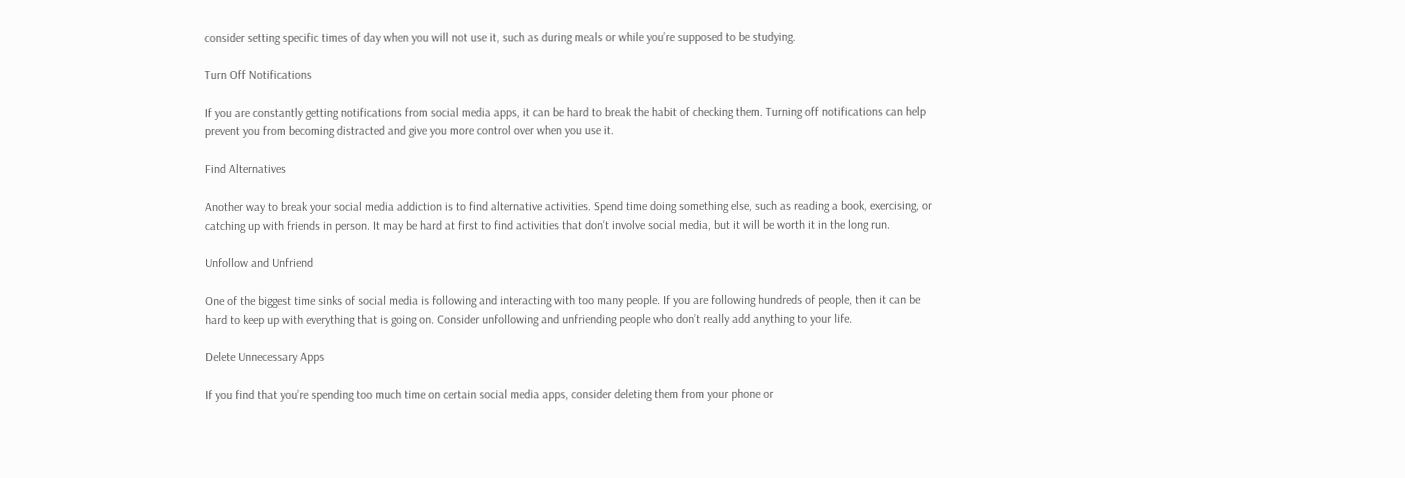consider setting specific times of day when you will not use it, such as during meals or while you’re supposed to be studying.

Turn Off Notifications

If you are constantly getting notifications from social media apps, it can be hard to break the habit of checking them. Turning off notifications can help prevent you from becoming distracted and give you more control over when you use it.

Find Alternatives

Another way to break your social media addiction is to find alternative activities. Spend time doing something else, such as reading a book, exercising, or catching up with friends in person. It may be hard at first to find activities that don’t involve social media, but it will be worth it in the long run.

Unfollow and Unfriend

One of the biggest time sinks of social media is following and interacting with too many people. If you are following hundreds of people, then it can be hard to keep up with everything that is going on. Consider unfollowing and unfriending people who don’t really add anything to your life.

Delete Unnecessary Apps

If you find that you’re spending too much time on certain social media apps, consider deleting them from your phone or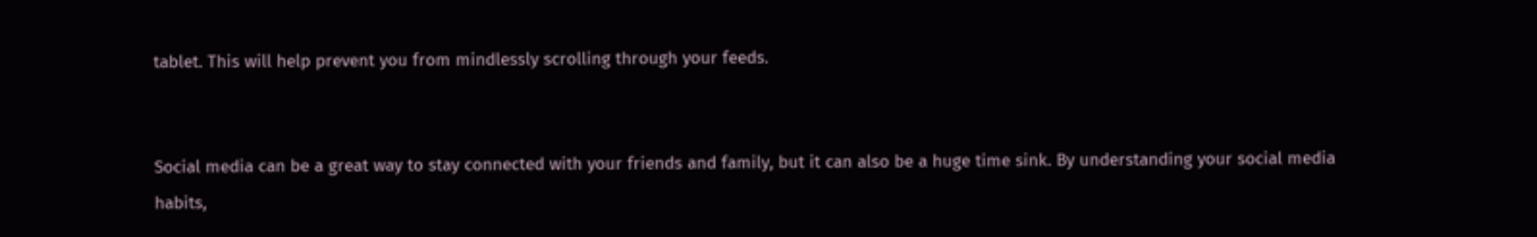tablet. This will help prevent you from mindlessly scrolling through your feeds.


Social media can be a great way to stay connected with your friends and family, but it can also be a huge time sink. By understanding your social media habits,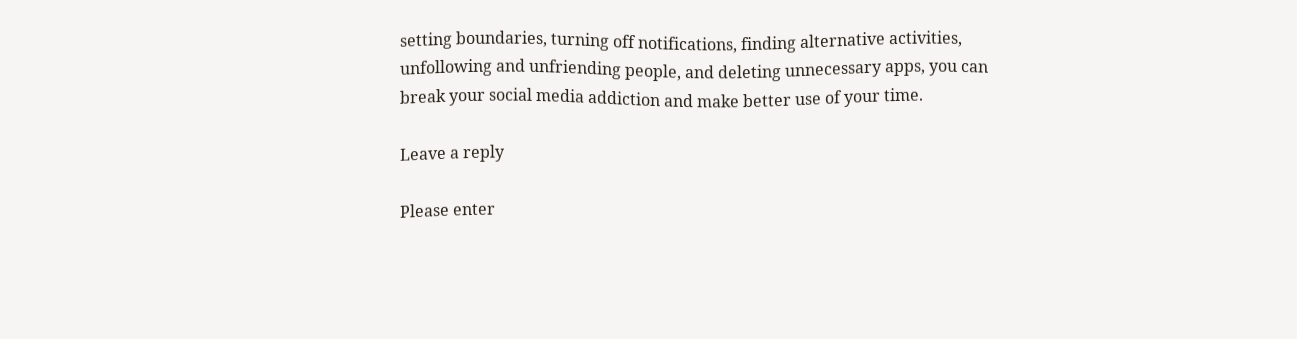setting boundaries, turning off notifications, finding alternative activities, unfollowing and unfriending people, and deleting unnecessary apps, you can break your social media addiction and make better use of your time.

Leave a reply

Please enter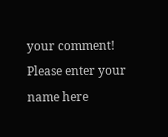your comment!
Please enter your name here